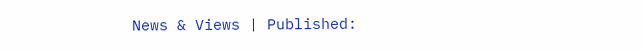News & Views | Published: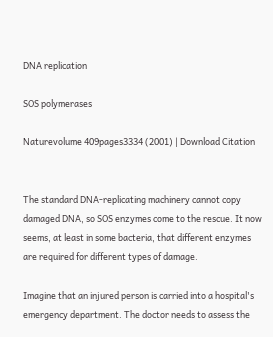DNA replication

SOS polymerases

Naturevolume 409pages3334 (2001) | Download Citation


The standard DNA-replicating machinery cannot copy damaged DNA, so SOS enzymes come to the rescue. It now seems, at least in some bacteria, that different enzymes are required for different types of damage.

Imagine that an injured person is carried into a hospital's emergency department. The doctor needs to assess the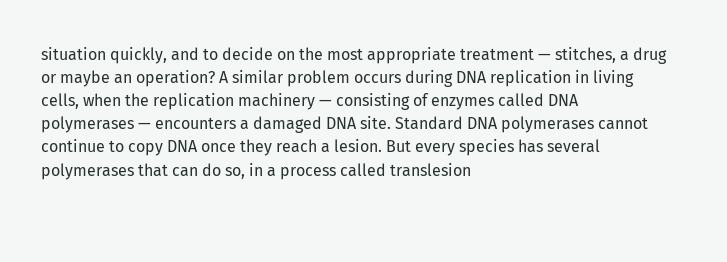situation quickly, and to decide on the most appropriate treatment — stitches, a drug or maybe an operation? A similar problem occurs during DNA replication in living cells, when the replication machinery — consisting of enzymes called DNA polymerases — encounters a damaged DNA site. Standard DNA polymerases cannot continue to copy DNA once they reach a lesion. But every species has several polymerases that can do so, in a process called translesion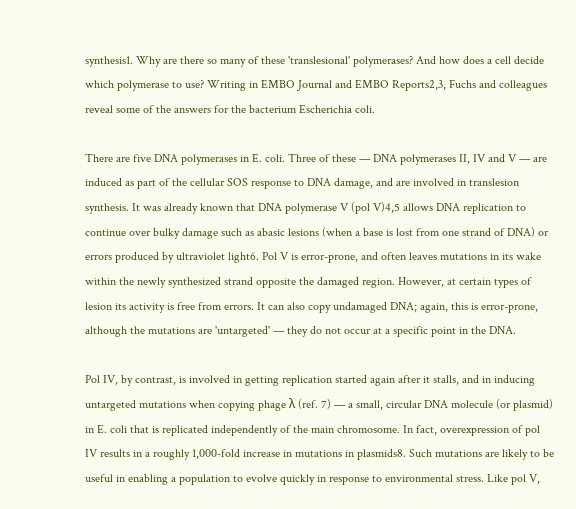synthesis1. Why are there so many of these 'translesional' polymerases? And how does a cell decide which polymerase to use? Writing in EMBO Journal and EMBO Reports2,3, Fuchs and colleagues reveal some of the answers for the bacterium Escherichia coli.

There are five DNA polymerases in E. coli. Three of these — DNA polymerases II, IV and V — are induced as part of the cellular SOS response to DNA damage, and are involved in translesion synthesis. It was already known that DNA polymerase V (pol V)4,5 allows DNA replication to continue over bulky damage such as abasic lesions (when a base is lost from one strand of DNA) or errors produced by ultraviolet light6. Pol V is error-prone, and often leaves mutations in its wake within the newly synthesized strand opposite the damaged region. However, at certain types of lesion its activity is free from errors. It can also copy undamaged DNA; again, this is error-prone, although the mutations are 'untargeted' — they do not occur at a specific point in the DNA.

Pol IV, by contrast, is involved in getting replication started again after it stalls, and in inducing untargeted mutations when copying phage λ (ref. 7) — a small, circular DNA molecule (or plasmid) in E. coli that is replicated independently of the main chromosome. In fact, overexpression of pol IV results in a roughly 1,000-fold increase in mutations in plasmids8. Such mutations are likely to be useful in enabling a population to evolve quickly in response to environmental stress. Like pol V,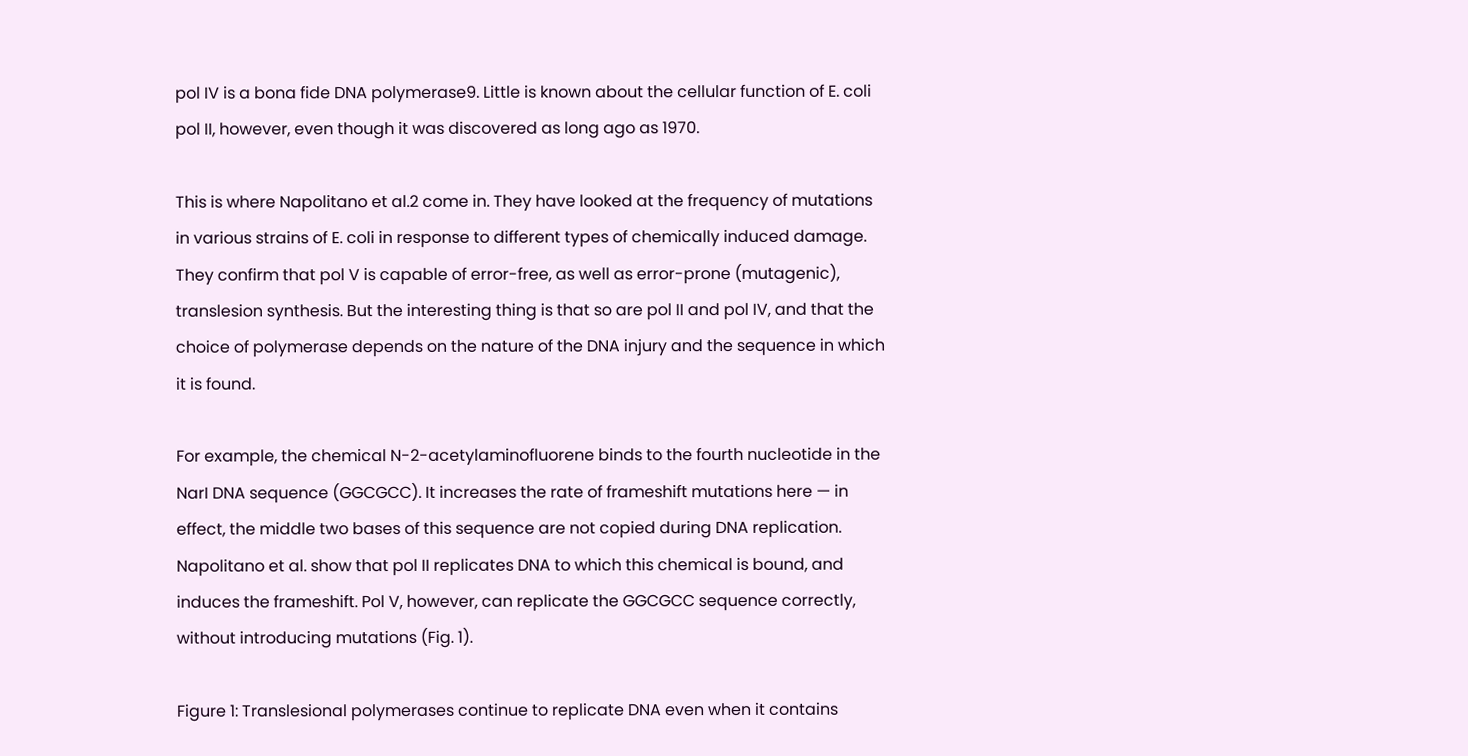pol IV is a bona fide DNA polymerase9. Little is known about the cellular function of E. coli pol II, however, even though it was discovered as long ago as 1970.

This is where Napolitano et al.2 come in. They have looked at the frequency of mutations in various strains of E. coli in response to different types of chemically induced damage. They confirm that pol V is capable of error-free, as well as error-prone (mutagenic), translesion synthesis. But the interesting thing is that so are pol II and pol IV, and that the choice of polymerase depends on the nature of the DNA injury and the sequence in which it is found.

For example, the chemical N-2-acetylaminofluorene binds to the fourth nucleotide in the NarI DNA sequence (GGCGCC). It increases the rate of frameshift mutations here — in effect, the middle two bases of this sequence are not copied during DNA replication. Napolitano et al. show that pol II replicates DNA to which this chemical is bound, and induces the frameshift. Pol V, however, can replicate the GGCGCC sequence correctly, without introducing mutations (Fig. 1).

Figure 1: Translesional polymerases continue to replicate DNA even when it contains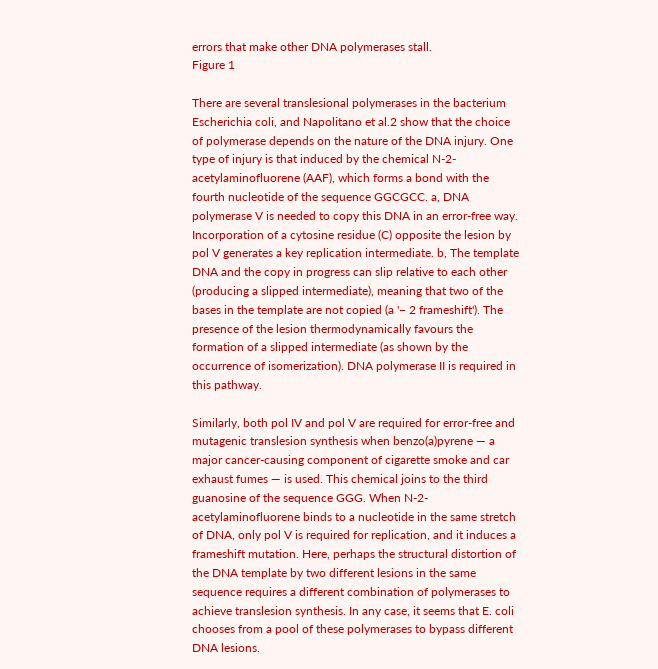errors that make other DNA polymerases stall.
Figure 1

There are several translesional polymerases in the bacterium Escherichia coli, and Napolitano et al.2 show that the choice of polymerase depends on the nature of the DNA injury. One type of injury is that induced by the chemical N-2-acetylaminofluorene (AAF), which forms a bond with the fourth nucleotide of the sequence GGCGCC. a, DNA polymerase V is needed to copy this DNA in an error-free way. Incorporation of a cytosine residue (C) opposite the lesion by pol V generates a key replication intermediate. b, The template DNA and the copy in progress can slip relative to each other (producing a slipped intermediate), meaning that two of the bases in the template are not copied (a '− 2 frameshift'). The presence of the lesion thermodynamically favours the formation of a slipped intermediate (as shown by the occurrence of isomerization). DNA polymerase II is required in this pathway.

Similarly, both pol IV and pol V are required for error-free and mutagenic translesion synthesis when benzo(a)pyrene — a major cancer-causing component of cigarette smoke and car exhaust fumes — is used. This chemical joins to the third guanosine of the sequence GGG. When N-2-acetylaminofluorene binds to a nucleotide in the same stretch of DNA, only pol V is required for replication, and it induces a frameshift mutation. Here, perhaps the structural distortion of the DNA template by two different lesions in the same sequence requires a different combination of polymerases to achieve translesion synthesis. In any case, it seems that E. coli chooses from a pool of these polymerases to bypass different DNA lesions.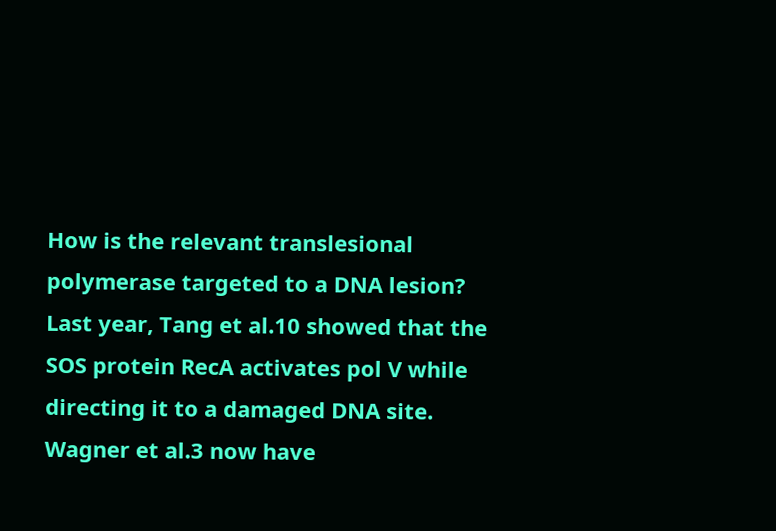How is the relevant translesional polymerase targeted to a DNA lesion? Last year, Tang et al.10 showed that the SOS protein RecA activates pol V while directing it to a damaged DNA site. Wagner et al.3 now have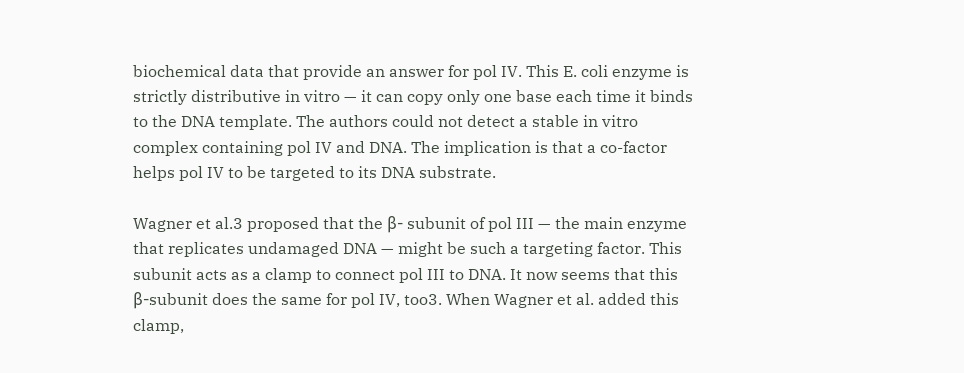biochemical data that provide an answer for pol IV. This E. coli enzyme is strictly distributive in vitro — it can copy only one base each time it binds to the DNA template. The authors could not detect a stable in vitro complex containing pol IV and DNA. The implication is that a co-factor helps pol IV to be targeted to its DNA substrate.

Wagner et al.3 proposed that the β- subunit of pol III — the main enzyme that replicates undamaged DNA — might be such a targeting factor. This subunit acts as a clamp to connect pol III to DNA. It now seems that this β-subunit does the same for pol IV, too3. When Wagner et al. added this clamp,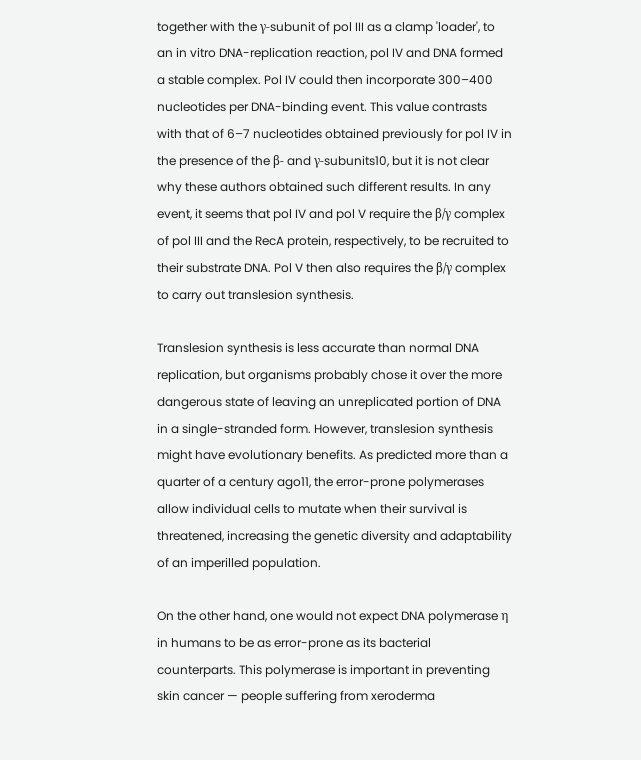together with the γ-subunit of pol III as a clamp 'loader', to an in vitro DNA-replication reaction, pol IV and DNA formed a stable complex. Pol IV could then incorporate 300–400 nucleotides per DNA-binding event. This value contrasts with that of 6–7 nucleotides obtained previously for pol IV in the presence of the β- and γ-subunits10, but it is not clear why these authors obtained such different results. In any event, it seems that pol IV and pol V require the β/γ complex of pol III and the RecA protein, respectively, to be recruited to their substrate DNA. Pol V then also requires the β/γ complex to carry out translesion synthesis.

Translesion synthesis is less accurate than normal DNA replication, but organisms probably chose it over the more dangerous state of leaving an unreplicated portion of DNA in a single-stranded form. However, translesion synthesis might have evolutionary benefits. As predicted more than a quarter of a century ago11, the error-prone polymerases allow individual cells to mutate when their survival is threatened, increasing the genetic diversity and adaptability of an imperilled population.

On the other hand, one would not expect DNA polymerase η in humans to be as error-prone as its bacterial counterparts. This polymerase is important in preventing skin cancer — people suffering from xeroderma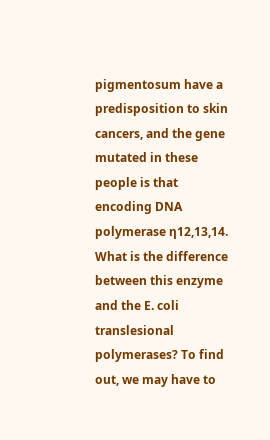pigmentosum have a predisposition to skin cancers, and the gene mutated in these people is that encoding DNA polymerase η12,13,14. What is the difference between this enzyme and the E. coli translesional polymerases? To find out, we may have to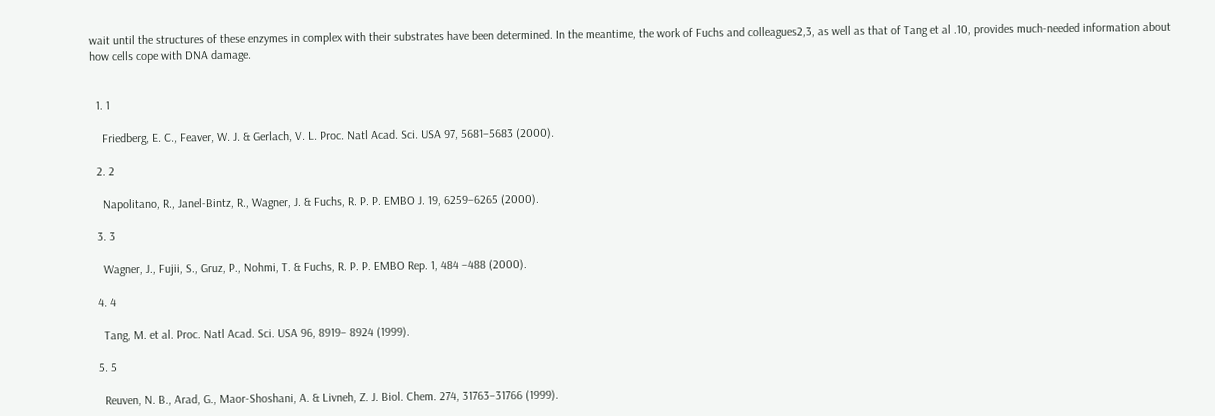wait until the structures of these enzymes in complex with their substrates have been determined. In the meantime, the work of Fuchs and colleagues2,3, as well as that of Tang et al .10, provides much-needed information about how cells cope with DNA damage.


  1. 1

    Friedberg, E. C., Feaver, W. J. & Gerlach, V. L. Proc. Natl Acad. Sci. USA 97, 5681–5683 (2000).

  2. 2

    Napolitano, R., Janel-Bintz, R., Wagner, J. & Fuchs, R. P. P. EMBO J. 19, 6259–6265 (2000).

  3. 3

    Wagner, J., Fujii, S., Gruz, P., Nohmi, T. & Fuchs, R. P. P. EMBO Rep. 1, 484 –488 (2000).

  4. 4

    Tang, M. et al. Proc. Natl Acad. Sci. USA 96, 8919– 8924 (1999).

  5. 5

    Reuven, N. B., Arad, G., Maor-Shoshani, A. & Livneh, Z. J. Biol. Chem. 274, 31763–31766 (1999).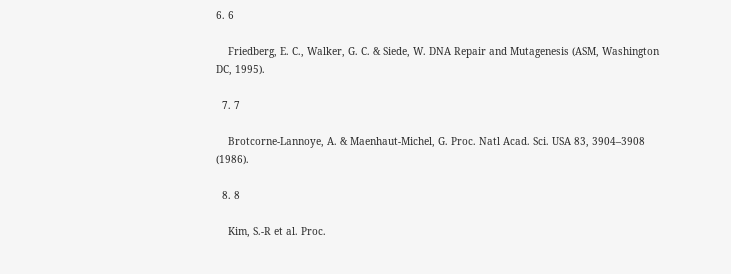6. 6

    Friedberg, E. C., Walker, G. C. & Siede, W. DNA Repair and Mutagenesis (ASM, Washington DC, 1995).

  7. 7

    Brotcorne-Lannoye, A. & Maenhaut-Michel, G. Proc. Natl Acad. Sci. USA 83, 3904–3908 (1986).

  8. 8

    Kim, S.-R et al. Proc.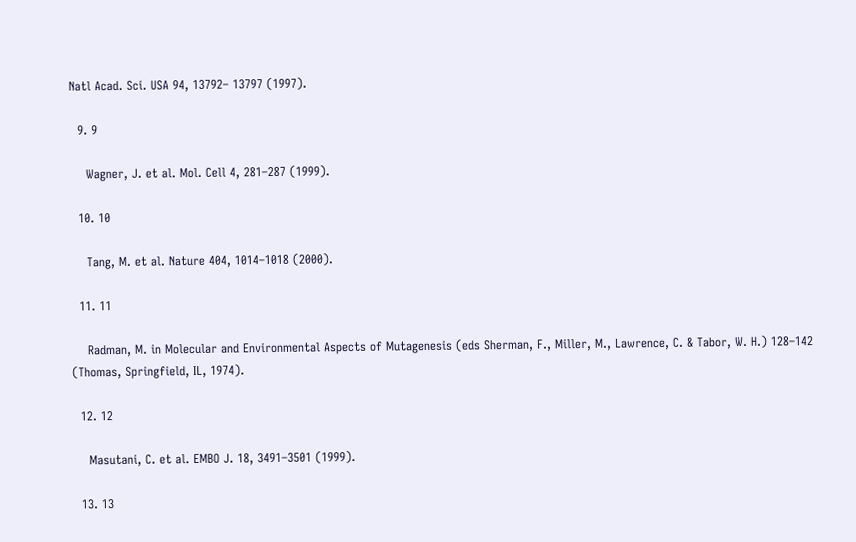Natl Acad. Sci. USA 94, 13792– 13797 (1997).

  9. 9

    Wagner, J. et al. Mol. Cell 4, 281–287 (1999).

  10. 10

    Tang, M. et al. Nature 404, 1014–1018 (2000).

  11. 11

    Radman, M. in Molecular and Environmental Aspects of Mutagenesis (eds Sherman, F., Miller, M., Lawrence, C. & Tabor, W. H.) 128–142 (Thomas, Springfield, IL, 1974).

  12. 12

    Masutani, C. et al. EMBO J. 18, 3491–3501 (1999).

  13. 13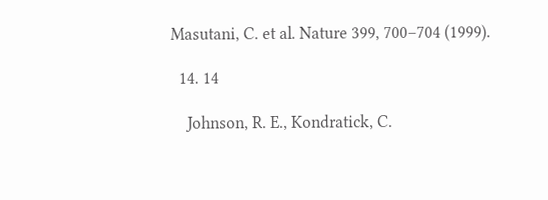Masutani, C. et al. Nature 399, 700–704 (1999).

  14. 14

    Johnson, R. E., Kondratick, C.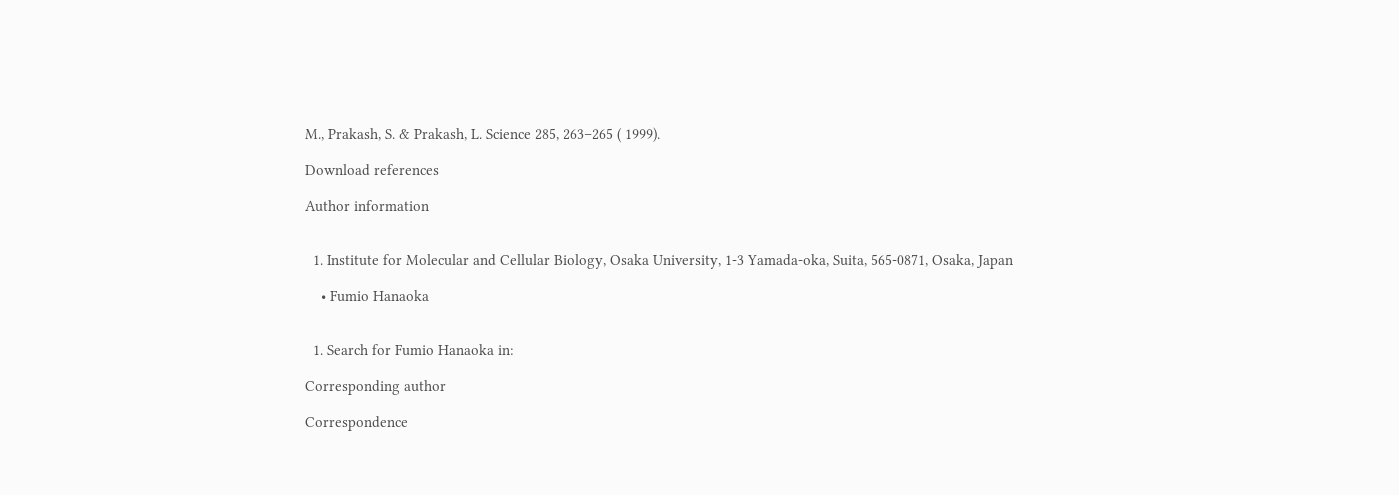M., Prakash, S. & Prakash, L. Science 285, 263–265 ( 1999).

Download references

Author information


  1. Institute for Molecular and Cellular Biology, Osaka University, 1-3 Yamada-oka, Suita, 565-0871, Osaka, Japan

    • Fumio Hanaoka


  1. Search for Fumio Hanaoka in:

Corresponding author

Correspondence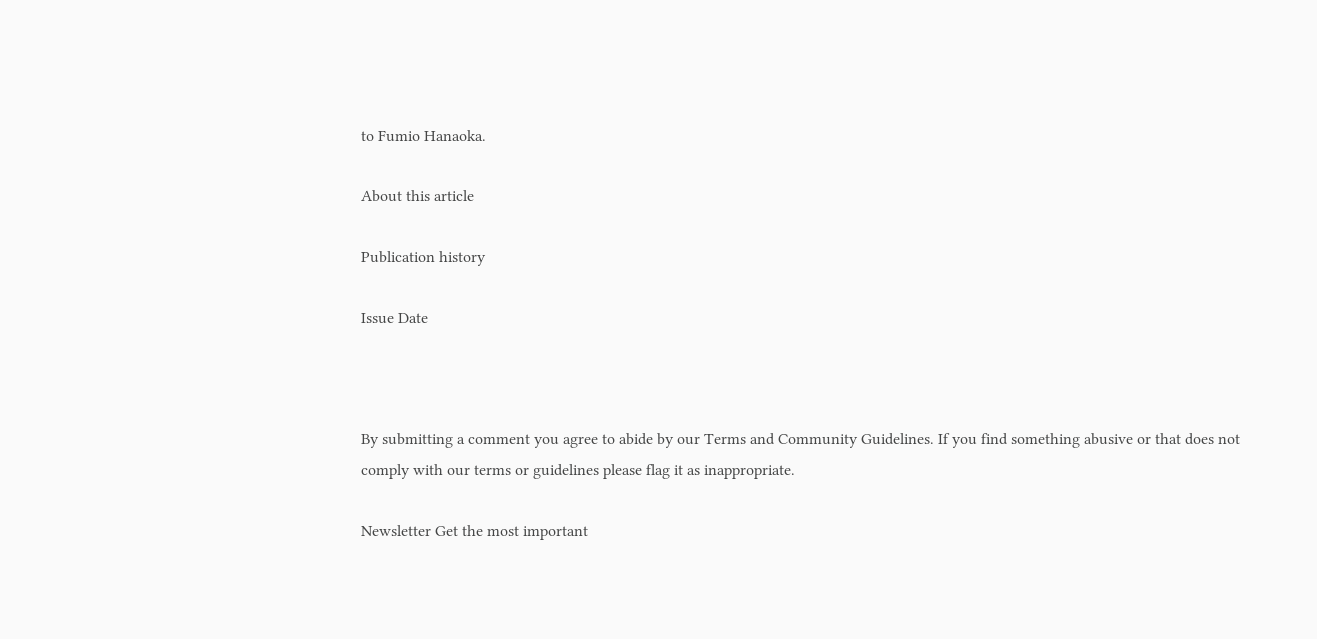to Fumio Hanaoka.

About this article

Publication history

Issue Date



By submitting a comment you agree to abide by our Terms and Community Guidelines. If you find something abusive or that does not comply with our terms or guidelines please flag it as inappropriate.

Newsletter Get the most important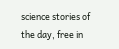science stories of the day, free in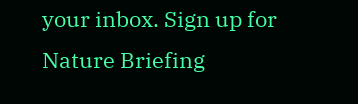your inbox. Sign up for Nature Briefing